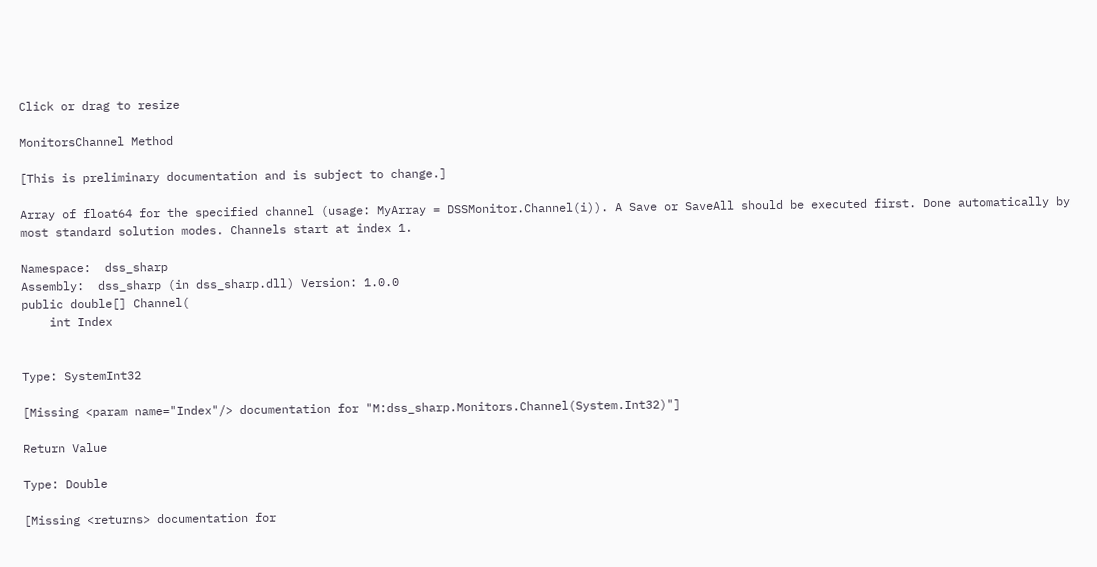Click or drag to resize

MonitorsChannel Method

[This is preliminary documentation and is subject to change.]

Array of float64 for the specified channel (usage: MyArray = DSSMonitor.Channel(i)). A Save or SaveAll should be executed first. Done automatically by most standard solution modes. Channels start at index 1.

Namespace:  dss_sharp
Assembly:  dss_sharp (in dss_sharp.dll) Version: 1.0.0
public double[] Channel(
    int Index


Type: SystemInt32

[Missing <param name="Index"/> documentation for "M:dss_sharp.Monitors.Channel(System.Int32)"]

Return Value

Type: Double

[Missing <returns> documentation for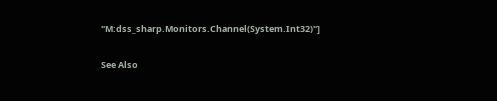"M:dss_sharp.Monitors.Channel(System.Int32)"]

See Also